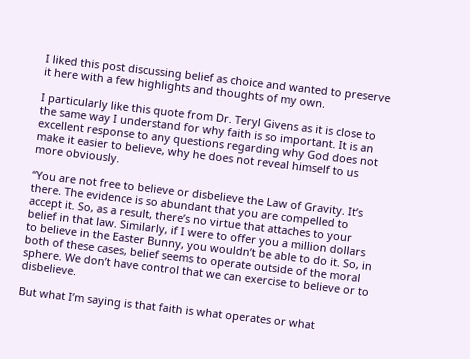I liked this post discussing belief as choice and wanted to preserve it here with a few highlights and thoughts of my own.

I particularly like this quote from Dr. Teryl Givens as it is close to the same way I understand for why faith is so important. It is an excellent response to any questions regarding why God does not make it easier to believe, why he does not reveal himself to us more obviously.

“You are not free to believe or disbelieve the Law of Gravity. It’s there. The evidence is so abundant that you are compelled to accept it. So, as a result, there’s no virtue that attaches to your belief in that law. Similarly, if I were to offer you a million dollars to believe in the Easter Bunny, you wouldn’t be able to do it. So, in both of these cases, belief seems to operate outside of the moral sphere. We don’t have control that we can exercise to believe or to disbelieve.

But what I’m saying is that faith is what operates or what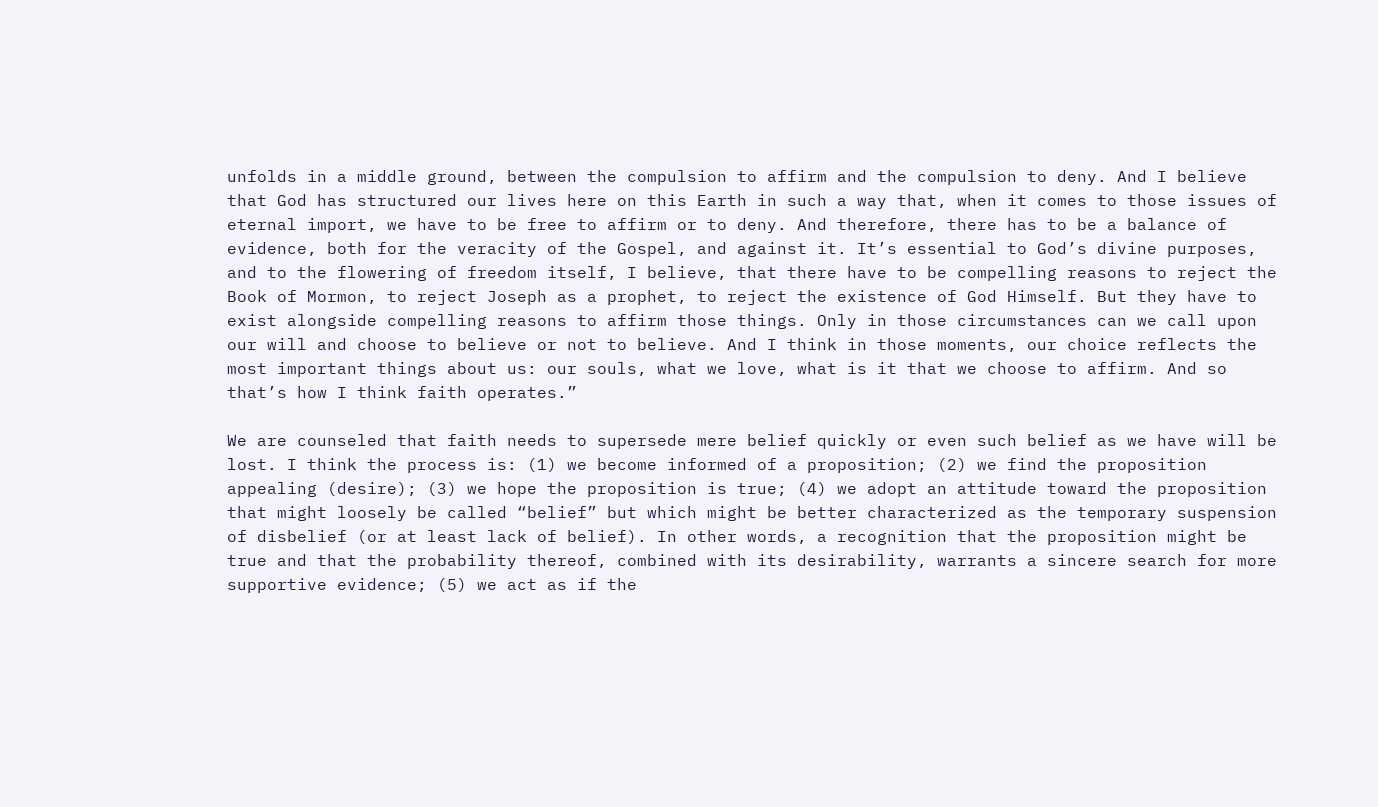unfolds in a middle ground, between the compulsion to affirm and the compulsion to deny. And I believe that God has structured our lives here on this Earth in such a way that, when it comes to those issues of eternal import, we have to be free to affirm or to deny. And therefore, there has to be a balance of evidence, both for the veracity of the Gospel, and against it. It’s essential to God’s divine purposes, and to the flowering of freedom itself, I believe, that there have to be compelling reasons to reject the Book of Mormon, to reject Joseph as a prophet, to reject the existence of God Himself. But they have to exist alongside compelling reasons to affirm those things. Only in those circumstances can we call upon our will and choose to believe or not to believe. And I think in those moments, our choice reflects the most important things about us: our souls, what we love, what is it that we choose to affirm. And so that’s how I think faith operates.”

We are counseled that faith needs to supersede mere belief quickly or even such belief as we have will be lost. I think the process is: (1) we become informed of a proposition; (2) we find the proposition appealing (desire); (3) we hope the proposition is true; (4) we adopt an attitude toward the proposition that might loosely be called “belief” but which might be better characterized as the temporary suspension of disbelief (or at least lack of belief). In other words, a recognition that the proposition might be true and that the probability thereof, combined with its desirability, warrants a sincere search for more supportive evidence; (5) we act as if the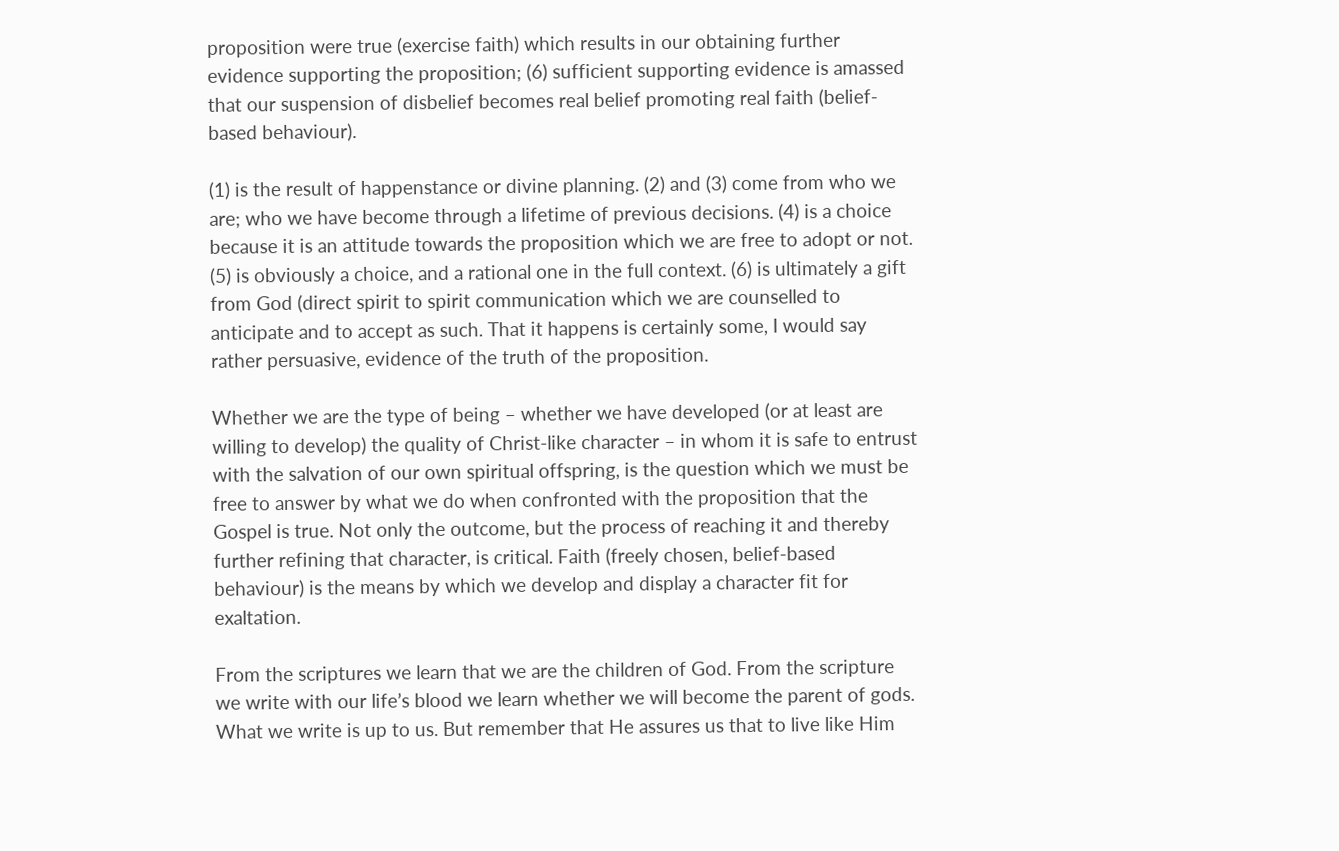proposition were true (exercise faith) which results in our obtaining further evidence supporting the proposition; (6) sufficient supporting evidence is amassed that our suspension of disbelief becomes real belief promoting real faith (belief-based behaviour).

(1) is the result of happenstance or divine planning. (2) and (3) come from who we are; who we have become through a lifetime of previous decisions. (4) is a choice because it is an attitude towards the proposition which we are free to adopt or not. (5) is obviously a choice, and a rational one in the full context. (6) is ultimately a gift from God (direct spirit to spirit communication which we are counselled to anticipate and to accept as such. That it happens is certainly some, I would say rather persuasive, evidence of the truth of the proposition.

Whether we are the type of being – whether we have developed (or at least are willing to develop) the quality of Christ-like character – in whom it is safe to entrust with the salvation of our own spiritual offspring, is the question which we must be free to answer by what we do when confronted with the proposition that the Gospel is true. Not only the outcome, but the process of reaching it and thereby further refining that character, is critical. Faith (freely chosen, belief-based behaviour) is the means by which we develop and display a character fit for exaltation.

From the scriptures we learn that we are the children of God. From the scripture we write with our life’s blood we learn whether we will become the parent of gods. What we write is up to us. But remember that He assures us that to live like Him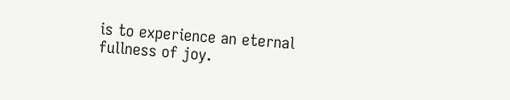is to experience an eternal fullness of joy.